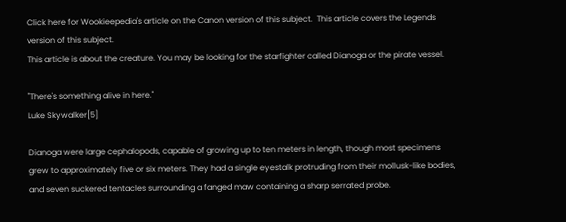Click here for Wookieepedia's article on the Canon version of this subject.  This article covers the Legends version of this subject.
This article is about the creature. You may be looking for the starfighter called Dianoga or the pirate vessel.

"There's something alive in here."
Luke Skywalker[5]

Dianoga were large cephalopods, capable of growing up to ten meters in length, though most specimens grew to approximately five or six meters. They had a single eyestalk protruding from their mollusk-like bodies, and seven suckered tentacles surrounding a fanged maw containing a sharp serrated probe.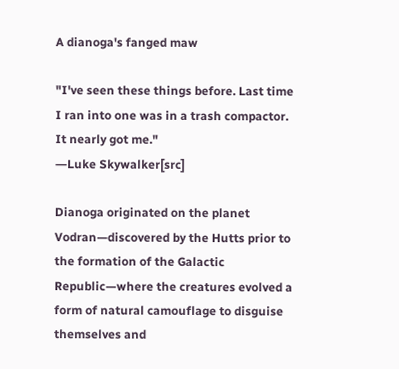A dianoga's fanged maw

"I've seen these things before. Last time I ran into one was in a trash compactor. It nearly got me."
―Luke Skywalker[src]

Dianoga originated on the planet Vodran—discovered by the Hutts prior to the formation of the Galactic Republic—where the creatures evolved a form of natural camouflage to disguise themselves and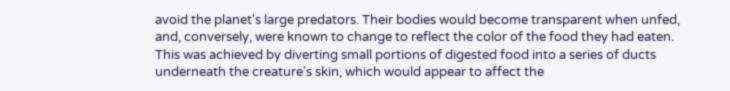avoid the planet's large predators. Their bodies would become transparent when unfed, and, conversely, were known to change to reflect the color of the food they had eaten. This was achieved by diverting small portions of digested food into a series of ducts underneath the creature's skin, which would appear to affect the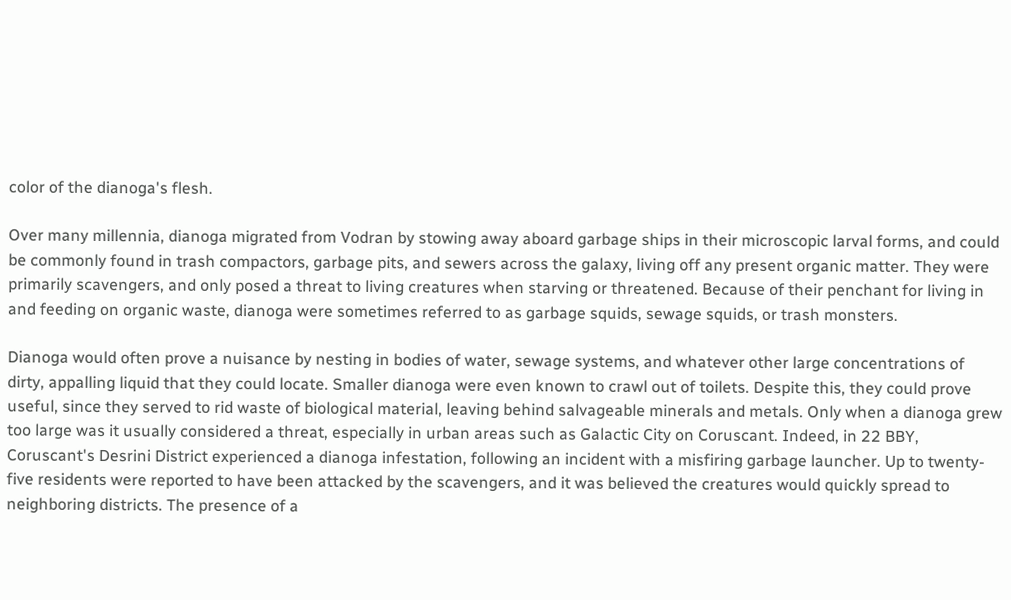color of the dianoga's flesh.

Over many millennia, dianoga migrated from Vodran by stowing away aboard garbage ships in their microscopic larval forms, and could be commonly found in trash compactors, garbage pits, and sewers across the galaxy, living off any present organic matter. They were primarily scavengers, and only posed a threat to living creatures when starving or threatened. Because of their penchant for living in and feeding on organic waste, dianoga were sometimes referred to as garbage squids, sewage squids, or trash monsters.

Dianoga would often prove a nuisance by nesting in bodies of water, sewage systems, and whatever other large concentrations of dirty, appalling liquid that they could locate. Smaller dianoga were even known to crawl out of toilets. Despite this, they could prove useful, since they served to rid waste of biological material, leaving behind salvageable minerals and metals. Only when a dianoga grew too large was it usually considered a threat, especially in urban areas such as Galactic City on Coruscant. Indeed, in 22 BBY, Coruscant's Desrini District experienced a dianoga infestation, following an incident with a misfiring garbage launcher. Up to twenty-five residents were reported to have been attacked by the scavengers, and it was believed the creatures would quickly spread to neighboring districts. The presence of a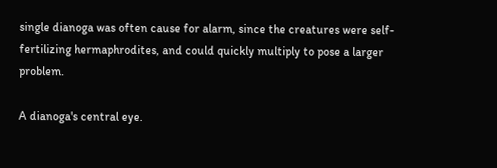single dianoga was often cause for alarm, since the creatures were self-fertilizing hermaphrodites, and could quickly multiply to pose a larger problem.

A dianoga's central eye.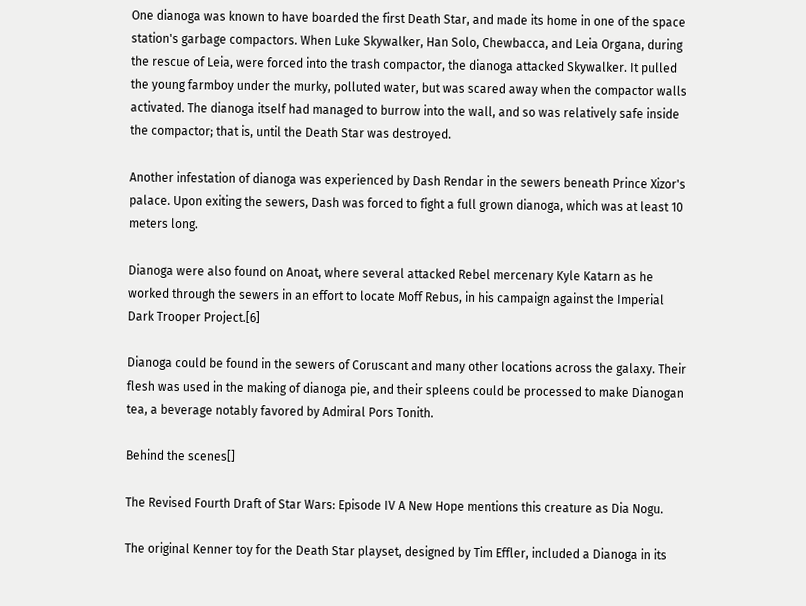One dianoga was known to have boarded the first Death Star, and made its home in one of the space station's garbage compactors. When Luke Skywalker, Han Solo, Chewbacca, and Leia Organa, during the rescue of Leia, were forced into the trash compactor, the dianoga attacked Skywalker. It pulled the young farmboy under the murky, polluted water, but was scared away when the compactor walls activated. The dianoga itself had managed to burrow into the wall, and so was relatively safe inside the compactor; that is, until the Death Star was destroyed.

Another infestation of dianoga was experienced by Dash Rendar in the sewers beneath Prince Xizor's palace. Upon exiting the sewers, Dash was forced to fight a full grown dianoga, which was at least 10 meters long.

Dianoga were also found on Anoat, where several attacked Rebel mercenary Kyle Katarn as he worked through the sewers in an effort to locate Moff Rebus, in his campaign against the Imperial Dark Trooper Project.[6]

Dianoga could be found in the sewers of Coruscant and many other locations across the galaxy. Their flesh was used in the making of dianoga pie, and their spleens could be processed to make Dianogan tea, a beverage notably favored by Admiral Pors Tonith.

Behind the scenes[]

The Revised Fourth Draft of Star Wars: Episode IV A New Hope mentions this creature as Dia Nogu.

The original Kenner toy for the Death Star playset, designed by Tim Effler, included a Dianoga in its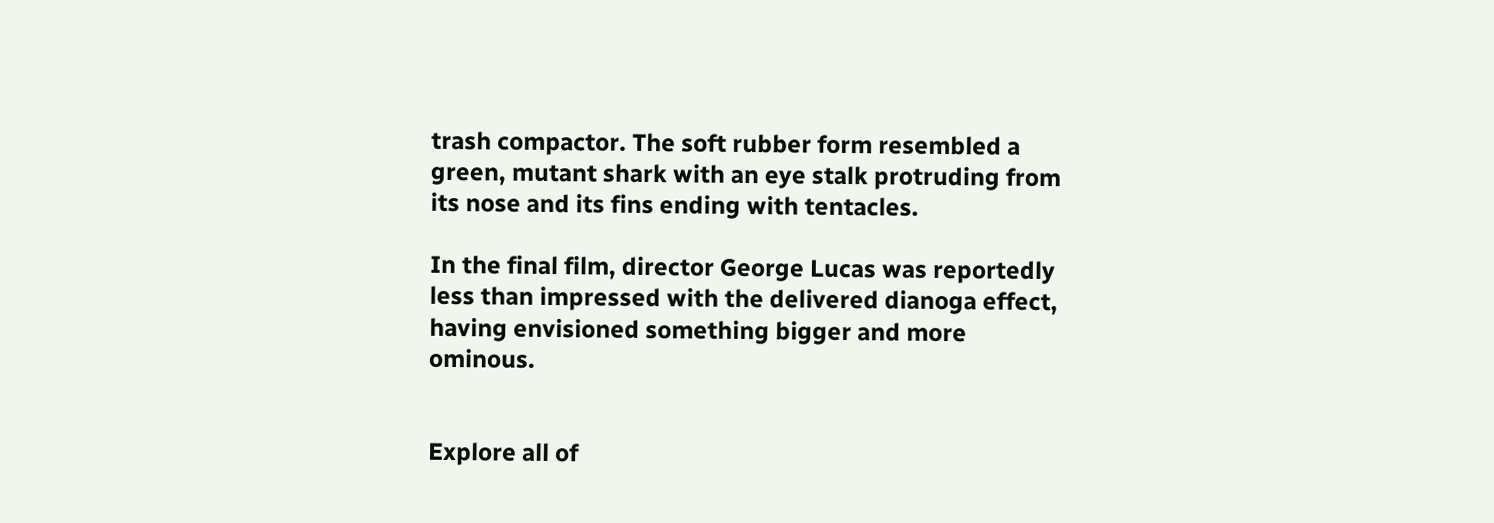trash compactor. The soft rubber form resembled a green, mutant shark with an eye stalk protruding from its nose and its fins ending with tentacles.

In the final film, director George Lucas was reportedly less than impressed with the delivered dianoga effect, having envisioned something bigger and more ominous.


Explore all of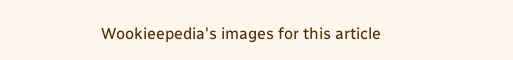Wookieepedia's images for this article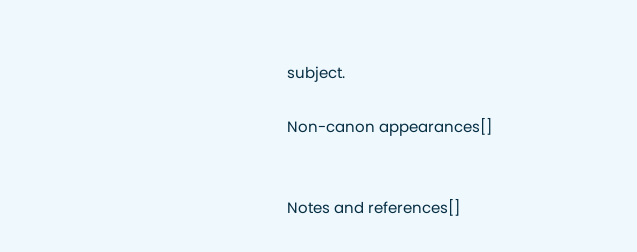subject.

Non-canon appearances[]


Notes and references[]